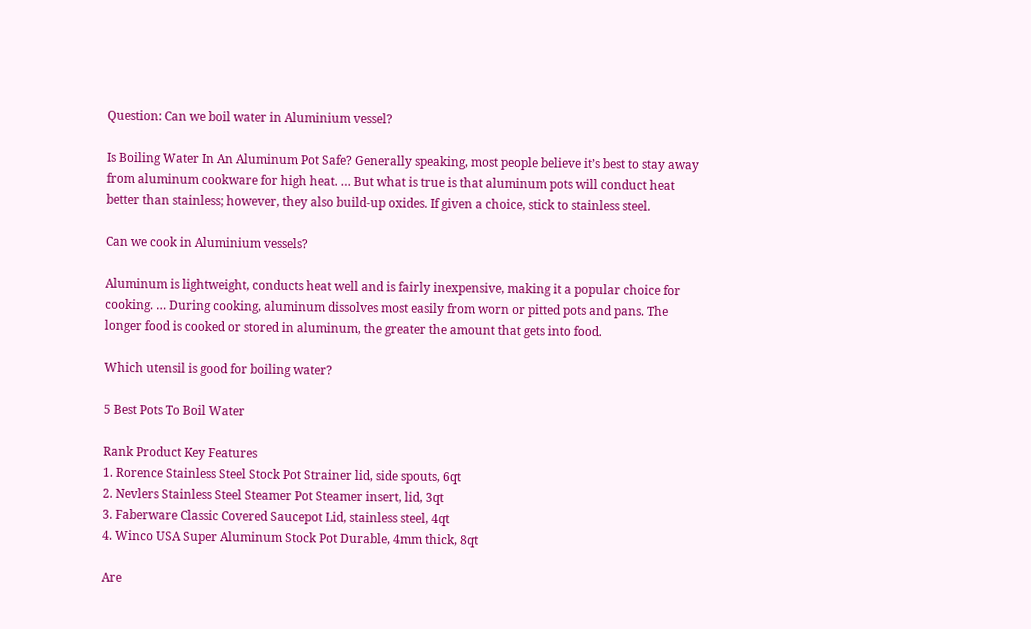Question: Can we boil water in Aluminium vessel?

Is Boiling Water In An Aluminum Pot Safe? Generally speaking, most people believe it’s best to stay away from aluminum cookware for high heat. … But what is true is that aluminum pots will conduct heat better than stainless; however, they also build-up oxides. If given a choice, stick to stainless steel.

Can we cook in Aluminium vessels?

Aluminum is lightweight, conducts heat well and is fairly inexpensive, making it a popular choice for cooking. … During cooking, aluminum dissolves most easily from worn or pitted pots and pans. The longer food is cooked or stored in aluminum, the greater the amount that gets into food.

Which utensil is good for boiling water?

5 Best Pots To Boil Water

Rank Product Key Features
1. Rorence Stainless Steel Stock Pot Strainer lid, side spouts, 6qt
2. Nevlers Stainless Steel Steamer Pot Steamer insert, lid, 3qt
3. Faberware Classic Covered Saucepot Lid, stainless steel, 4qt
4. Winco USA Super Aluminum Stock Pot Durable, 4mm thick, 8qt

Are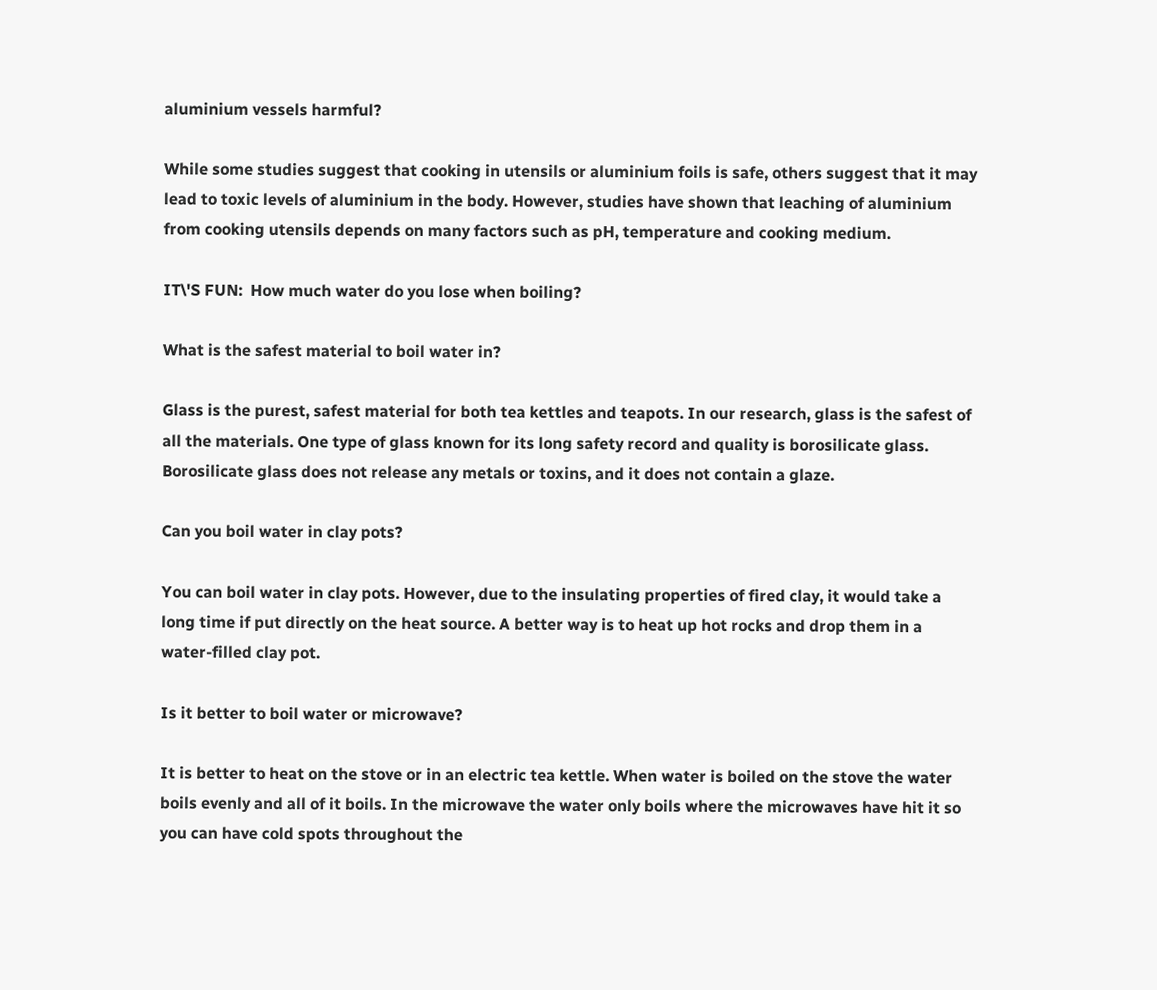aluminium vessels harmful?

While some studies suggest that cooking in utensils or aluminium foils is safe, others suggest that it may lead to toxic levels of aluminium in the body. However, studies have shown that leaching of aluminium from cooking utensils depends on many factors such as pH, temperature and cooking medium.

IT\'S FUN:  How much water do you lose when boiling?

What is the safest material to boil water in?

Glass is the purest, safest material for both tea kettles and teapots. In our research, glass is the safest of all the materials. One type of glass known for its long safety record and quality is borosilicate glass. Borosilicate glass does not release any metals or toxins, and it does not contain a glaze.

Can you boil water in clay pots?

You can boil water in clay pots. However, due to the insulating properties of fired clay, it would take a long time if put directly on the heat source. A better way is to heat up hot rocks and drop them in a water-filled clay pot.

Is it better to boil water or microwave?

It is better to heat on the stove or in an electric tea kettle. When water is boiled on the stove the water boils evenly and all of it boils. In the microwave the water only boils where the microwaves have hit it so you can have cold spots throughout the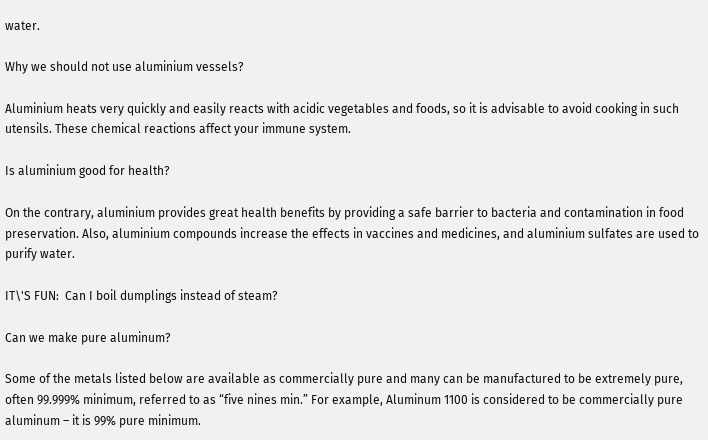water.

Why we should not use aluminium vessels?

Aluminium heats very quickly and easily reacts with acidic vegetables and foods, so it is advisable to avoid cooking in such utensils. These chemical reactions affect your immune system.

Is aluminium good for health?

On the contrary, aluminium provides great health benefits by providing a safe barrier to bacteria and contamination in food preservation. Also, aluminium compounds increase the effects in vaccines and medicines, and aluminium sulfates are used to purify water.

IT\'S FUN:  Can I boil dumplings instead of steam?

Can we make pure aluminum?

Some of the metals listed below are available as commercially pure and many can be manufactured to be extremely pure, often 99.999% minimum, referred to as “five nines min.” For example, Aluminum 1100 is considered to be commercially pure aluminum – it is 99% pure minimum.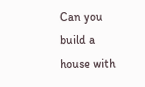Can you build a house with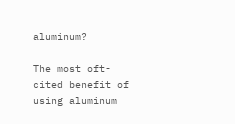aluminum?

The most oft-cited benefit of using aluminum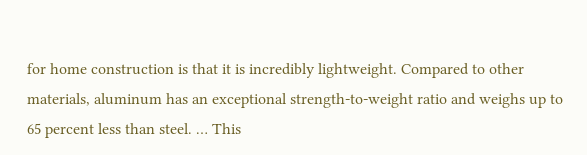for home construction is that it is incredibly lightweight. Compared to other materials, aluminum has an exceptional strength-to-weight ratio and weighs up to 65 percent less than steel. … This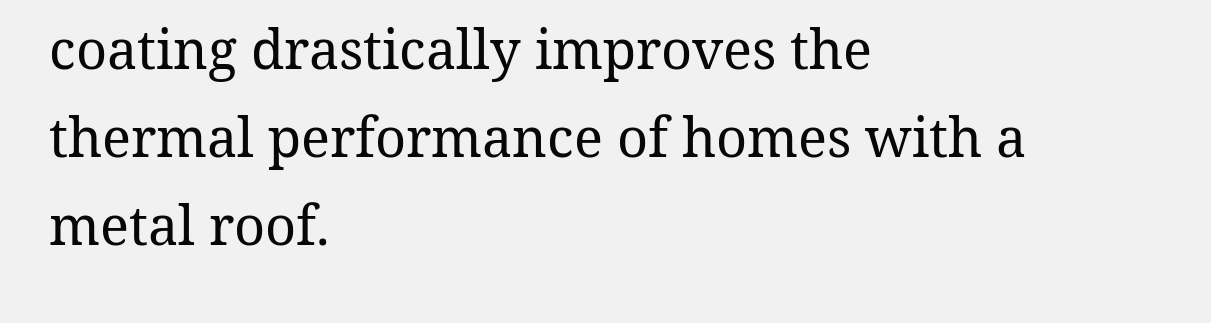coating drastically improves the thermal performance of homes with a metal roof.